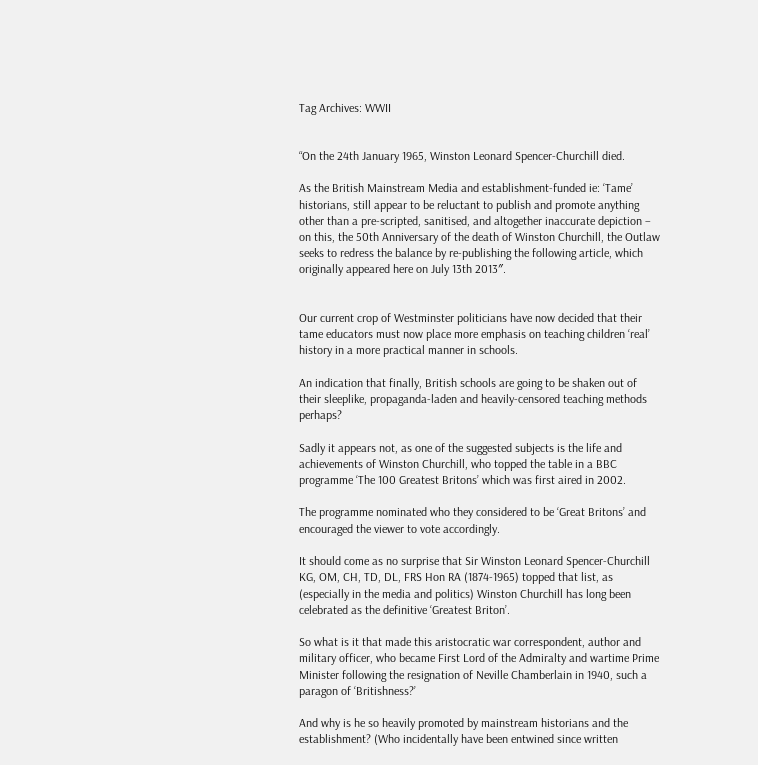Tag Archives: WWII


“On the 24th January 1965, Winston Leonard Spencer-Churchill died.

As the British Mainstream Media and establishment-funded ie: ‘Tame’ historians, still appear to be reluctant to publish and promote anything other than a pre-scripted, sanitised, and altogether inaccurate depiction – on this, the 50th Anniversary of the death of Winston Churchill, the Outlaw seeks to redress the balance by re-publishing the following article, which originally appeared here on July 13th 2013″.


Our current crop of Westminster politicians have now decided that their tame educators must now place more emphasis on teaching children ‘real’ history in a more practical manner in schools.

An indication that finally, British schools are going to be shaken out of their sleeplike, propaganda-laden and heavily-censored teaching methods perhaps?

Sadly it appears not, as one of the suggested subjects is the life and achievements of Winston Churchill, who topped the table in a BBC programme ‘The 100 Greatest Britons’ which was first aired in 2002.

The programme nominated who they considered to be ‘Great Britons’ and encouraged the viewer to vote accordingly.

It should come as no surprise that Sir Winston Leonard Spencer-Churchill KG, OM, CH, TD, DL, FRS Hon RA (1874-1965) topped that list, as (especially in the media and politics) Winston Churchill has long been celebrated as the definitive ‘Greatest Briton’.

So what is it that made this aristocratic war correspondent, author and military officer, who became First Lord of the Admiralty and wartime Prime Minister following the resignation of Neville Chamberlain in 1940, such a paragon of ‘Britishness?’

And why is he so heavily promoted by mainstream historians and the establishment? (Who incidentally have been entwined since written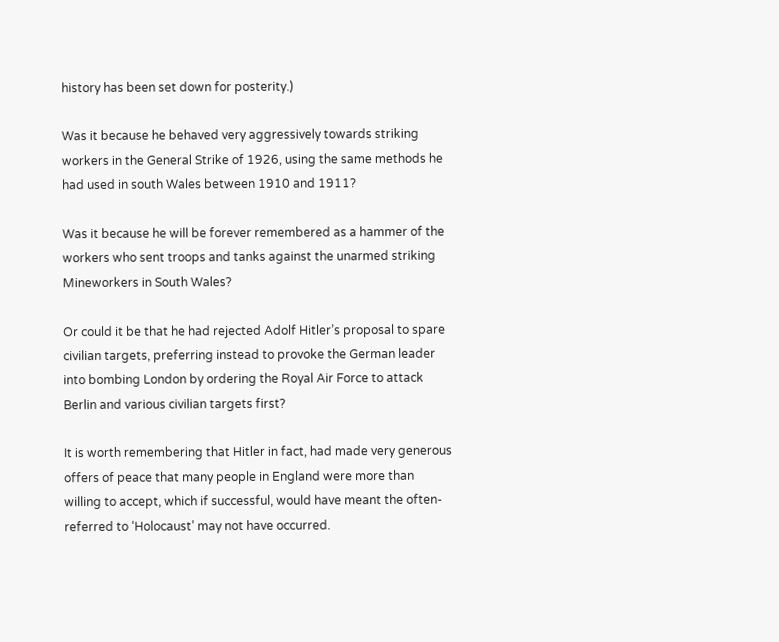history has been set down for posterity.)

Was it because he behaved very aggressively towards striking workers in the General Strike of 1926, using the same methods he had used in south Wales between 1910 and 1911?

Was it because he will be forever remembered as a hammer of the workers who sent troops and tanks against the unarmed striking Mineworkers in South Wales?

Or could it be that he had rejected Adolf Hitler’s proposal to spare civilian targets, preferring instead to provoke the German leader into bombing London by ordering the Royal Air Force to attack Berlin and various civilian targets first?

It is worth remembering that Hitler in fact, had made very generous offers of peace that many people in England were more than willing to accept, which if successful, would have meant the often-referred to ‘Holocaust’ may not have occurred.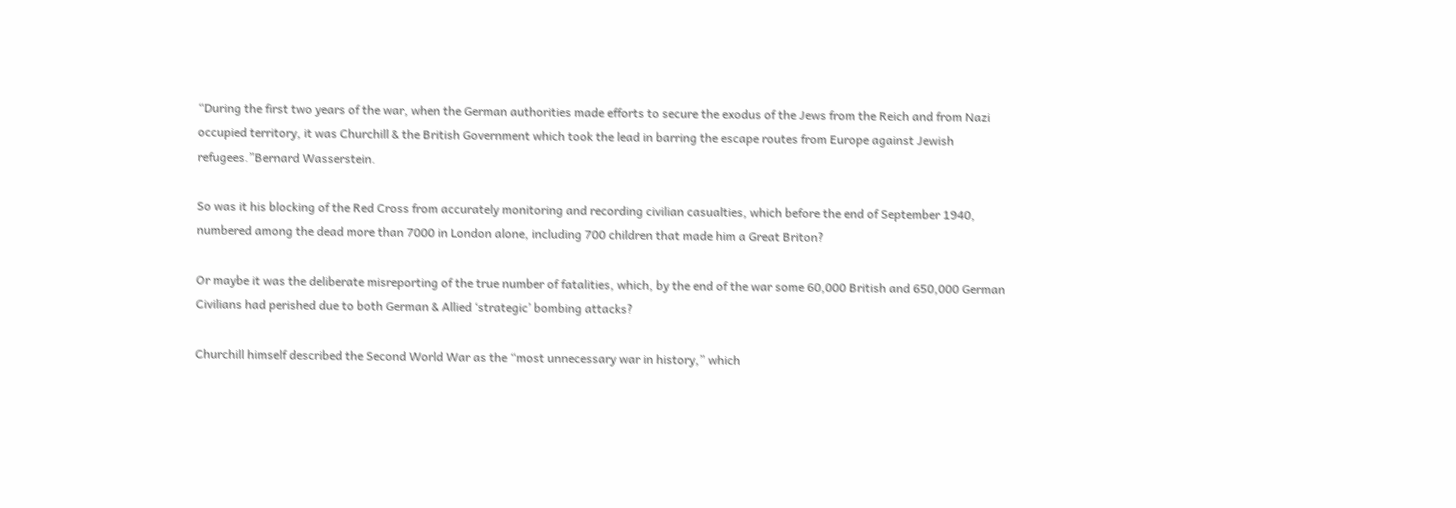“During the first two years of the war, when the German authorities made efforts to secure the exodus of the Jews from the Reich and from Nazi occupied territory, it was Churchill & the British Government which took the lead in barring the escape routes from Europe against Jewish refugees.”Bernard Wasserstein.

So was it his blocking of the Red Cross from accurately monitoring and recording civilian casualties, which before the end of September 1940, numbered among the dead more than 7000 in London alone, including 700 children that made him a Great Briton?

Or maybe it was the deliberate misreporting of the true number of fatalities, which, by the end of the war some 60,000 British and 650,000 German Civilians had perished due to both German & Allied ‘strategic’ bombing attacks?

Churchill himself described the Second World War as the “most unnecessary war in history,” which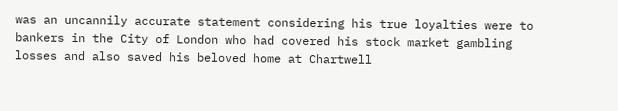was an uncannily accurate statement considering his true loyalties were to bankers in the City of London who had covered his stock market gambling losses and also saved his beloved home at Chartwell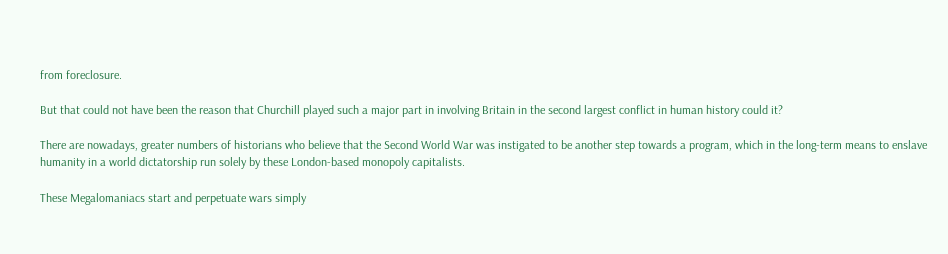from foreclosure.

But that could not have been the reason that Churchill played such a major part in involving Britain in the second largest conflict in human history could it?

There are nowadays, greater numbers of historians who believe that the Second World War was instigated to be another step towards a program, which in the long-term means to enslave humanity in a world dictatorship run solely by these London-based monopoly capitalists.

These Megalomaniacs start and perpetuate wars simply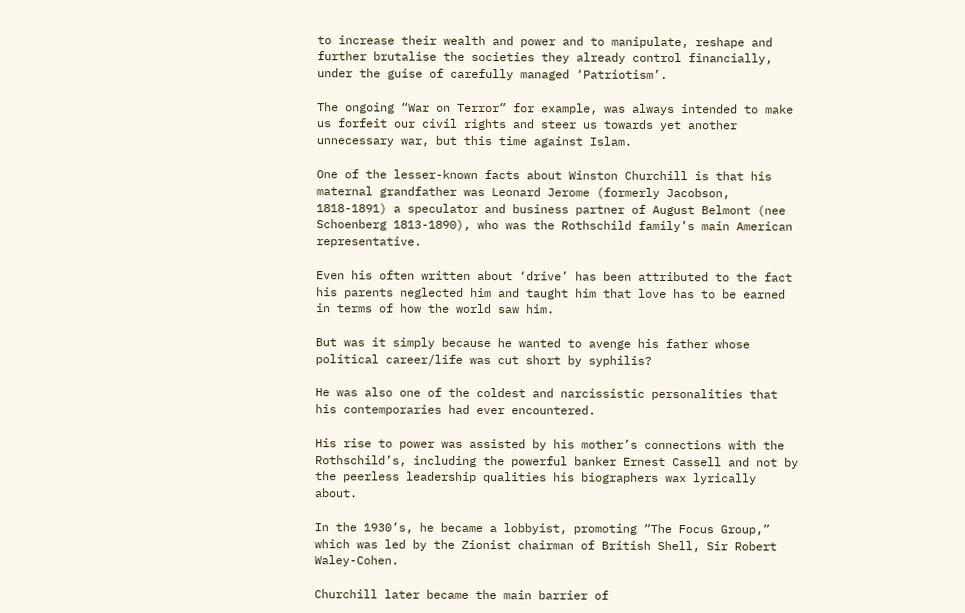to increase their wealth and power and to manipulate, reshape and further brutalise the societies they already control financially, under the guise of carefully managed ‘Patriotism’.

The ongoing “War on Terror” for example, was always intended to make us forfeit our civil rights and steer us towards yet another unnecessary war, but this time against Islam.

One of the lesser-known facts about Winston Churchill is that his maternal grandfather was Leonard Jerome (formerly Jacobson, 1818-1891) a speculator and business partner of August Belmont (nee Schoenberg 1813-1890), who was the Rothschild family’s main American representative.

Even his often written about ‘drive’ has been attributed to the fact his parents neglected him and taught him that love has to be earned in terms of how the world saw him.

But was it simply because he wanted to avenge his father whose political career/life was cut short by syphilis?

He was also one of the coldest and narcissistic personalities that his contemporaries had ever encountered.

His rise to power was assisted by his mother’s connections with the Rothschild’s, including the powerful banker Ernest Cassell and not by the peerless leadership qualities his biographers wax lyrically about.

In the 1930’s, he became a lobbyist, promoting “The Focus Group,” which was led by the Zionist chairman of British Shell, Sir Robert Waley-Cohen.

Churchill later became the main barrier of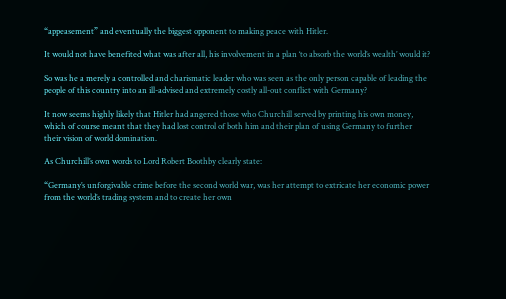“appeasement” and eventually the biggest opponent to making peace with Hitler.

It would not have benefited what was after all, his involvement in a plan ‘to absorb the world’s wealth’ would it?

So was he a merely a controlled and charismatic leader who was seen as the only person capable of leading the people of this country into an ill-advised and extremely costly all-out conflict with Germany?

It now seems highly likely that Hitler had angered those who Churchill served by printing his own money, which of course meant that they had lost control of both him and their plan of using Germany to further their vision of world domination.

As Churchill’s own words to Lord Robert Boothby clearly state:

“Germany’s unforgivable crime before the second world war, was her attempt to extricate her economic power from the world’s trading system and to create her own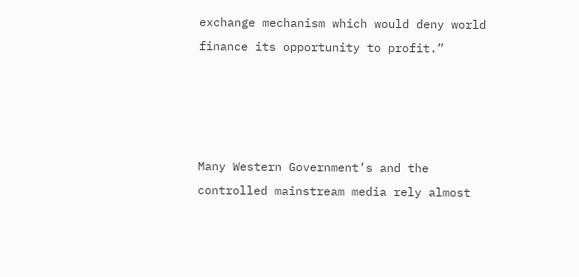exchange mechanism which would deny world finance its opportunity to profit.”




Many Western Government’s and the controlled mainstream media rely almost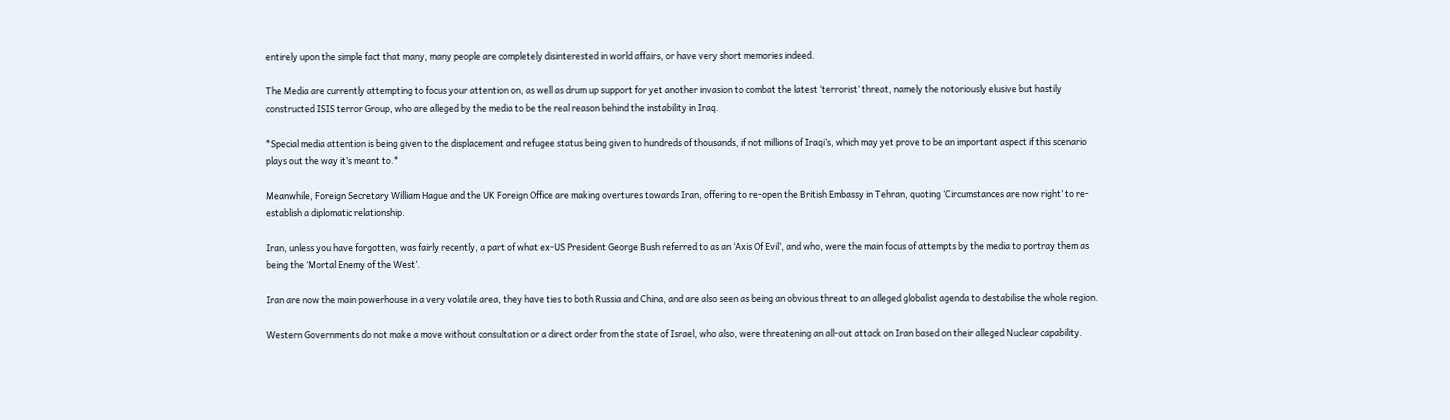entirely upon the simple fact that many, many people are completely disinterested in world affairs, or have very short memories indeed.

The Media are currently attempting to focus your attention on, as well as drum up support for yet another invasion to combat the latest ‘terrorist’ threat, namely the notoriously elusive but hastily constructed ISIS terror Group, who are alleged by the media to be the real reason behind the instability in Iraq.

*Special media attention is being given to the displacement and refugee status being given to hundreds of thousands, if not millions of Iraqi’s, which may yet prove to be an important aspect if this scenario plays out the way it’s meant to.*

Meanwhile, Foreign Secretary William Hague and the UK Foreign Office are making overtures towards Iran, offering to re-open the British Embassy in Tehran, quoting ‘Circumstances are now right’ to re-establish a diplomatic relationship.

Iran, unless you have forgotten, was fairly recently, a part of what ex-US President George Bush referred to as an ‘Axis Of Evil’, and who, were the main focus of attempts by the media to portray them as being the ‘Mortal Enemy of the West’.

Iran are now the main powerhouse in a very volatile area, they have ties to both Russia and China, and are also seen as being an obvious threat to an alleged globalist agenda to destabilise the whole region.

Western Governments do not make a move without consultation or a direct order from the state of Israel, who also, were threatening an all-out attack on Iran based on their alleged Nuclear capability.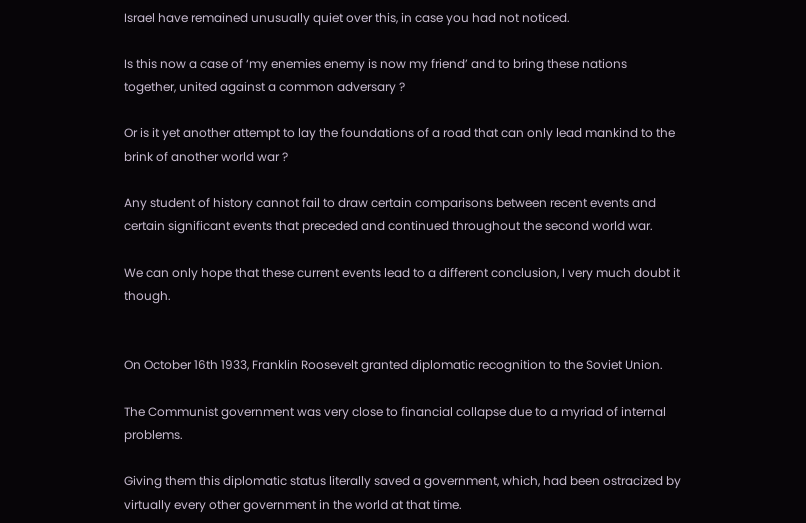Israel have remained unusually quiet over this, in case you had not noticed.

Is this now a case of ‘my enemies enemy is now my friend’ and to bring these nations together, united against a common adversary ?

Or is it yet another attempt to lay the foundations of a road that can only lead mankind to the brink of another world war ?

Any student of history cannot fail to draw certain comparisons between recent events and certain significant events that preceded and continued throughout the second world war.

We can only hope that these current events lead to a different conclusion, I very much doubt it though.


On October 16th 1933, Franklin Roosevelt granted diplomatic recognition to the Soviet Union.

The Communist government was very close to financial collapse due to a myriad of internal problems.

Giving them this diplomatic status literally saved a government, which, had been ostracized by virtually every other government in the world at that time.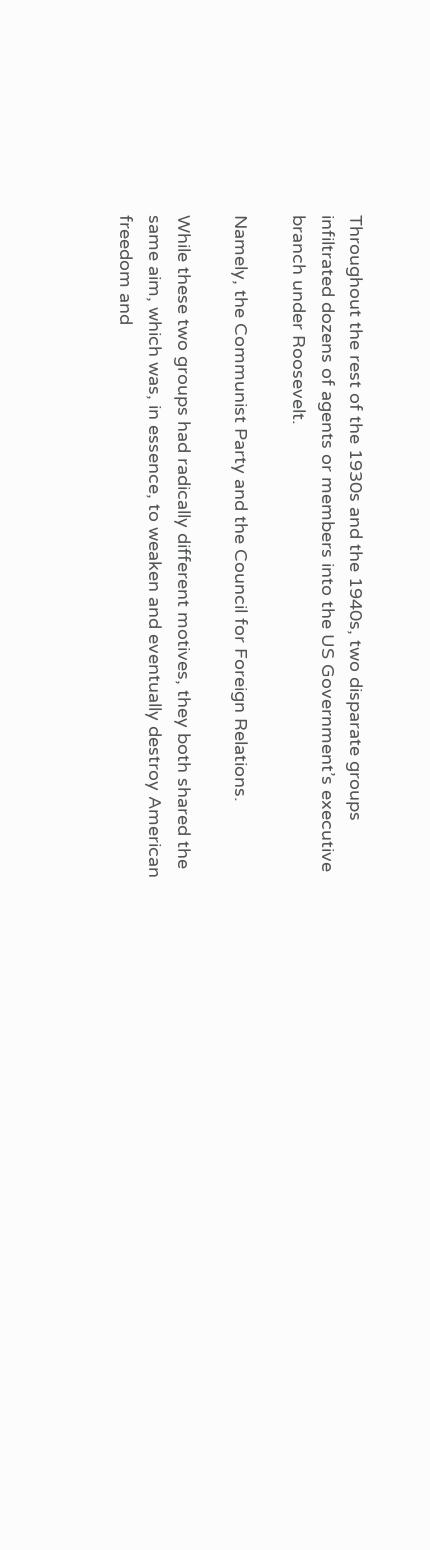Throughout the rest of the 1930s and the 1940s, two disparate groups infiltrated dozens of agents or members into the US Government’s executive branch under Roosevelt.

Namely, the Communist Party and the Council for Foreign Relations.

While these two groups had radically different motives, they both shared the same aim, which was, in essence, to weaken and eventually destroy American freedom and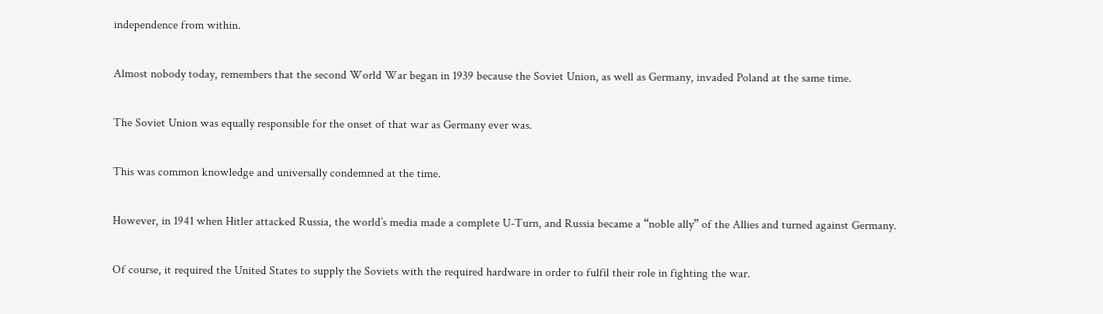independence from within.

Almost nobody today, remembers that the second World War began in 1939 because the Soviet Union, as well as Germany, invaded Poland at the same time.

The Soviet Union was equally responsible for the onset of that war as Germany ever was.

This was common knowledge and universally condemned at the time.

However, in 1941 when Hitler attacked Russia, the world’s media made a complete U-Turn, and Russia became a “noble ally” of the Allies and turned against Germany.

Of course, it required the United States to supply the Soviets with the required hardware in order to fulfil their role in fighting the war.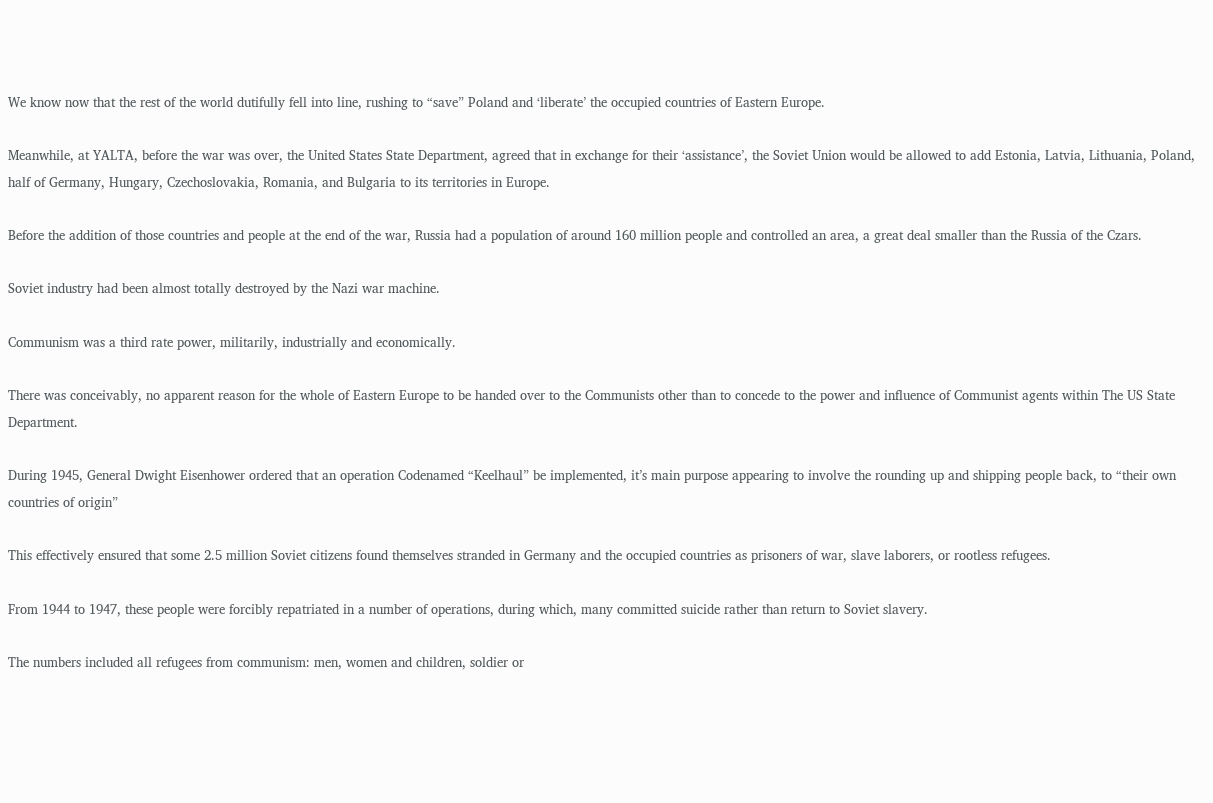We know now that the rest of the world dutifully fell into line, rushing to “save” Poland and ‘liberate’ the occupied countries of Eastern Europe.

Meanwhile, at YALTA, before the war was over, the United States State Department, agreed that in exchange for their ‘assistance’, the Soviet Union would be allowed to add Estonia, Latvia, Lithuania, Poland, half of Germany, Hungary, Czechoslovakia, Romania, and Bulgaria to its territories in Europe.

Before the addition of those countries and people at the end of the war, Russia had a population of around 160 million people and controlled an area, a great deal smaller than the Russia of the Czars.

Soviet industry had been almost totally destroyed by the Nazi war machine.

Communism was a third rate power, militarily, industrially and economically.

There was conceivably, no apparent reason for the whole of Eastern Europe to be handed over to the Communists other than to concede to the power and influence of Communist agents within The US State Department.

During 1945, General Dwight Eisenhower ordered that an operation Codenamed “Keelhaul” be implemented, it’s main purpose appearing to involve the rounding up and shipping people back, to “their own countries of origin”

This effectively ensured that some 2.5 million Soviet citizens found themselves stranded in Germany and the occupied countries as prisoners of war, slave laborers, or rootless refugees.

From 1944 to 1947, these people were forcibly repatriated in a number of operations, during which, many committed suicide rather than return to Soviet slavery.

The numbers included all refugees from communism: men, women and children, soldier or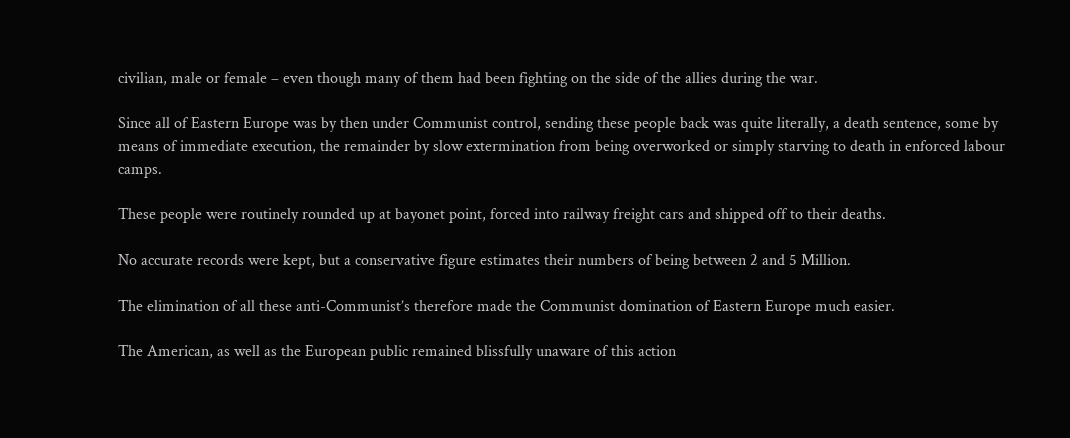civilian, male or female – even though many of them had been fighting on the side of the allies during the war.

Since all of Eastern Europe was by then under Communist control, sending these people back was quite literally, a death sentence, some by means of immediate execution, the remainder by slow extermination from being overworked or simply starving to death in enforced labour camps.

These people were routinely rounded up at bayonet point, forced into railway freight cars and shipped off to their deaths.

No accurate records were kept, but a conservative figure estimates their numbers of being between 2 and 5 Million.

The elimination of all these anti-Communist’s therefore made the Communist domination of Eastern Europe much easier.

The American, as well as the European public remained blissfully unaware of this action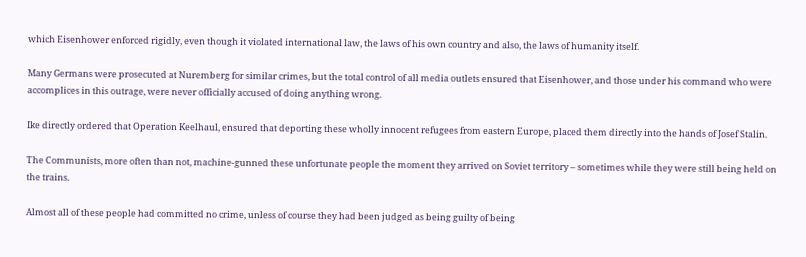which Eisenhower enforced rigidly, even though it violated international law, the laws of his own country and also, the laws of humanity itself.

Many Germans were prosecuted at Nuremberg for similar crimes, but the total control of all media outlets ensured that Eisenhower, and those under his command who were accomplices in this outrage, were never officially accused of doing anything wrong.

Ike directly ordered that Operation Keelhaul, ensured that deporting these wholly innocent refugees from eastern Europe, placed them directly into the hands of Josef Stalin.

The Communists, more often than not, machine-gunned these unfortunate people the moment they arrived on Soviet territory – sometimes while they were still being held on the trains.

Almost all of these people had committed no crime, unless of course they had been judged as being guilty of being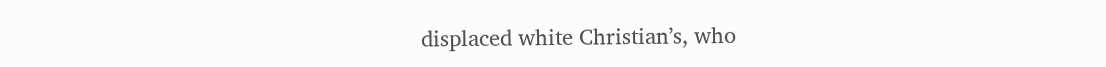displaced white Christian’s, who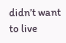didn’t want to live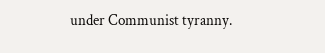under Communist tyranny.